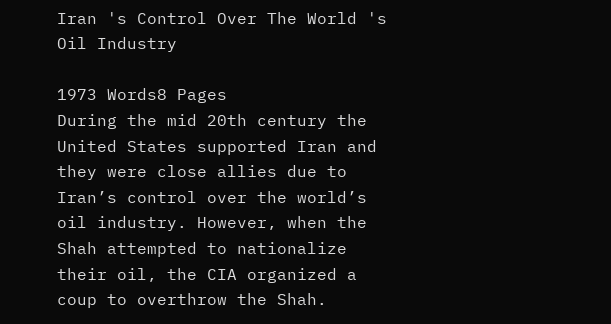Iran 's Control Over The World 's Oil Industry

1973 Words8 Pages
During the mid 20th century the United States supported Iran and they were close allies due to Iran’s control over the world’s oil industry. However, when the Shah attempted to nationalize their oil, the CIA organized a coup to overthrow the Shah.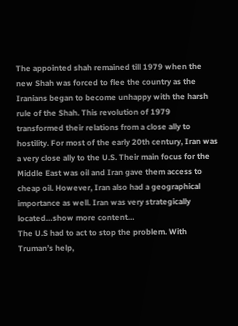The appointed shah remained till 1979 when the new Shah was forced to flee the country as the Iranians began to become unhappy with the harsh rule of the Shah. This revolution of 1979 transformed their relations from a close ally to hostility. For most of the early 20th century, Iran was a very close ally to the U.S. Their main focus for the Middle East was oil and Iran gave them access to cheap oil. However, Iran also had a geographical importance as well. Iran was very strategically located…show more content…
The U.S had to act to stop the problem. With Truman’s help,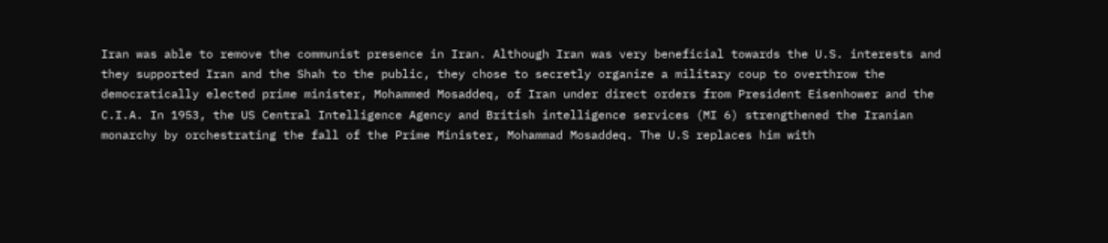Iran was able to remove the communist presence in Iran. Although Iran was very beneficial towards the U.S. interests and they supported Iran and the Shah to the public, they chose to secretly organize a military coup to overthrow the democratically elected prime minister, Mohammed Mosaddeq, of Iran under direct orders from President Eisenhower and the C.I.A. In 1953, the US Central Intelligence Agency and British intelligence services (MI 6) strengthened the Iranian monarchy by orchestrating the fall of the Prime Minister, Mohammad Mosaddeq. The U.S replaces him with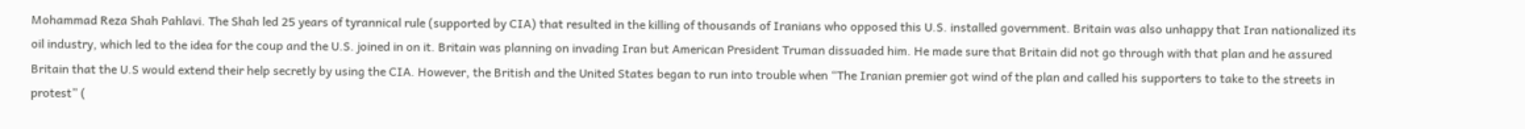Mohammad Reza Shah Pahlavi. The Shah led 25 years of tyrannical rule (supported by CIA) that resulted in the killing of thousands of Iranians who opposed this U.S. installed government. Britain was also unhappy that Iran nationalized its oil industry, which led to the idea for the coup and the U.S. joined in on it. Britain was planning on invading Iran but American President Truman dissuaded him. He made sure that Britain did not go through with that plan and he assured Britain that the U.S would extend their help secretly by using the CIA. However, the British and the United States began to run into trouble when “The Iranian premier got wind of the plan and called his supporters to take to the streets in protest” (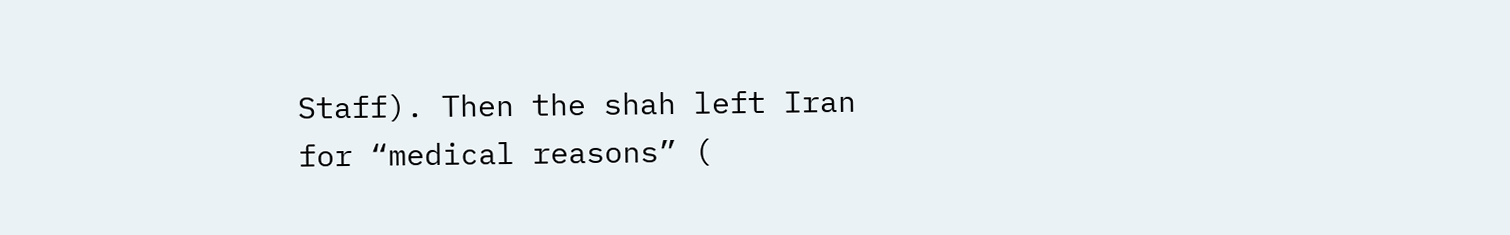Staff). Then the shah left Iran for “medical reasons” (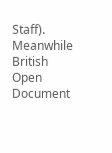Staff). Meanwhile British
Open Document